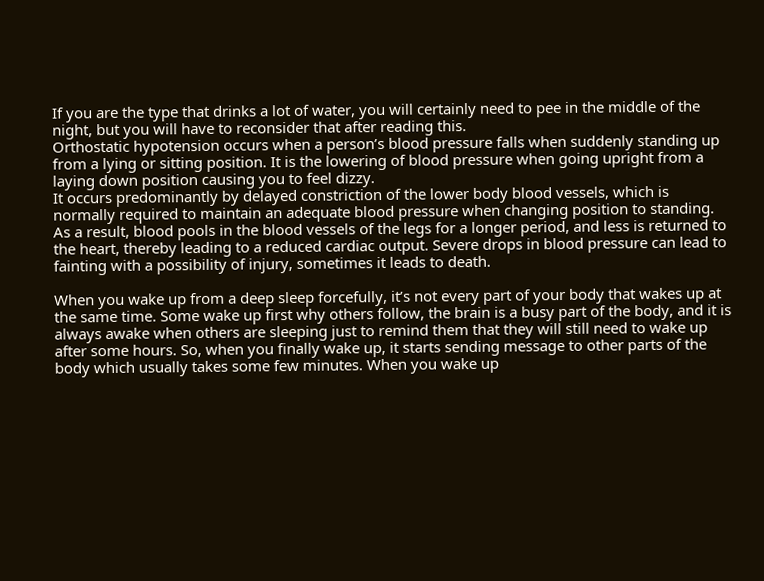If you are the type that drinks a lot of water, you will certainly need to pee in the middle of the night, but you will have to reconsider that after reading this.
Orthostatic hypotension occurs when a person’s blood pressure falls when suddenly standing up from a lying or sitting position. It is the lowering of blood pressure when going upright from a laying down position causing you to feel dizzy.
It occurs predominantly by delayed constriction of the lower body blood vessels, which is normally required to maintain an adequate blood pressure when changing position to standing. As a result, blood pools in the blood vessels of the legs for a longer period, and less is returned to the heart, thereby leading to a reduced cardiac output. Severe drops in blood pressure can lead to fainting with a possibility of injury, sometimes it leads to death.

When you wake up from a deep sleep forcefully, it’s not every part of your body that wakes up at the same time. Some wake up first why others follow, the brain is a busy part of the body, and it is always awake when others are sleeping just to remind them that they will still need to wake up after some hours. So, when you finally wake up, it starts sending message to other parts of the body which usually takes some few minutes. When you wake up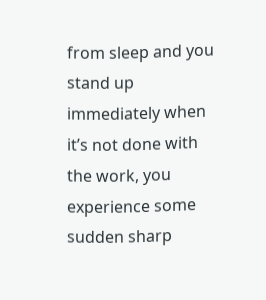from sleep and you stand up immediately when it’s not done with the work, you experience some sudden sharp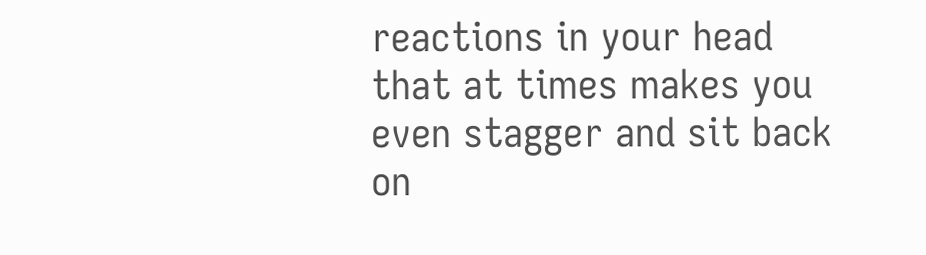reactions in your head that at times makes you even stagger and sit back on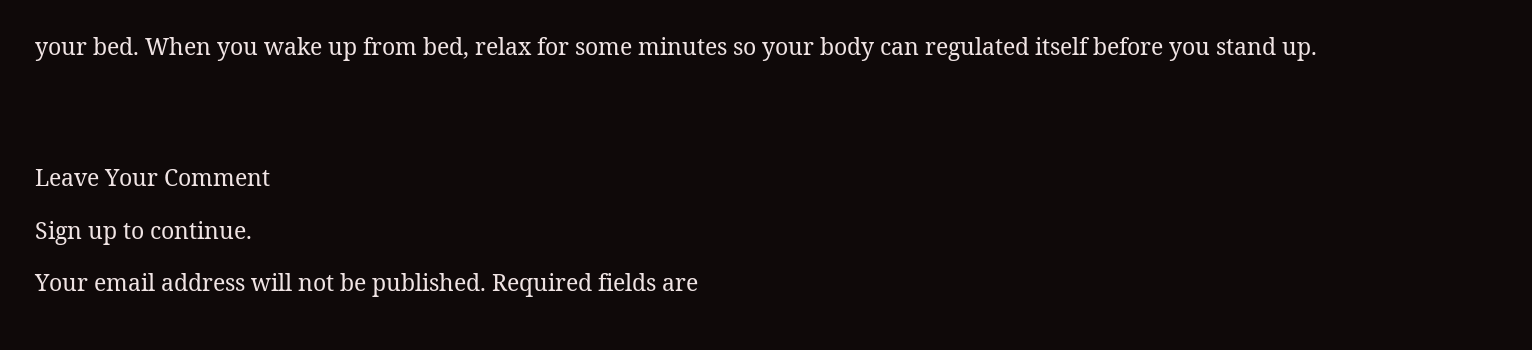your bed. When you wake up from bed, relax for some minutes so your body can regulated itself before you stand up.




Leave Your Comment

Sign up to continue.

Your email address will not be published. Required fields are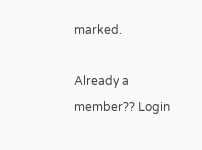marked.

Already a member?? Login